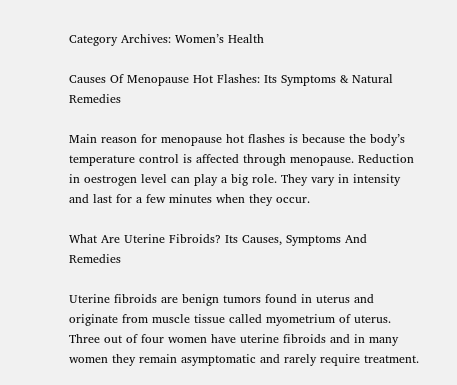Category Archives: Women’s Health

Causes Of Menopause Hot Flashes: Its Symptoms & Natural Remedies

Main reason for menopause hot flashes is because the body’s temperature control is affected through menopause. Reduction in oestrogen level can play a big role. They vary in intensity and last for a few minutes when they occur.

What Are Uterine Fibroids? Its Causes, Symptoms And Remedies

Uterine fibroids are benign tumors found in uterus and originate from muscle tissue called myometrium of uterus. Three out of four women have uterine fibroids and in many women they remain asymptomatic and rarely require treatment.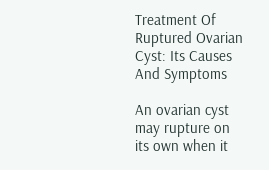Treatment Of Ruptured Ovarian Cyst: Its Causes And Symptoms

An ovarian cyst may rupture on its own when it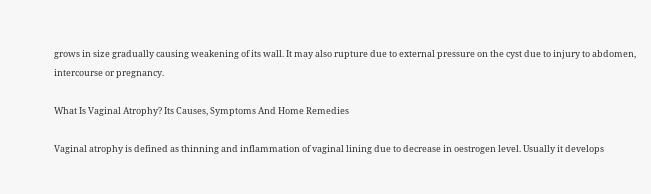grows in size gradually causing weakening of its wall. It may also rupture due to external pressure on the cyst due to injury to abdomen, intercourse or pregnancy.

What Is Vaginal Atrophy? Its Causes, Symptoms And Home Remedies

Vaginal atrophy is defined as thinning and inflammation of vaginal lining due to decrease in oestrogen level. Usually it develops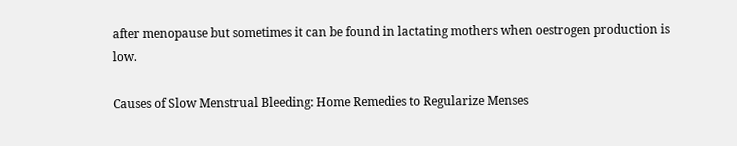after menopause but sometimes it can be found in lactating mothers when oestrogen production is low.

Causes of Slow Menstrual Bleeding: Home Remedies to Regularize Menses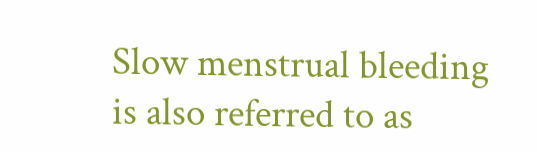Slow menstrual bleeding is also referred to as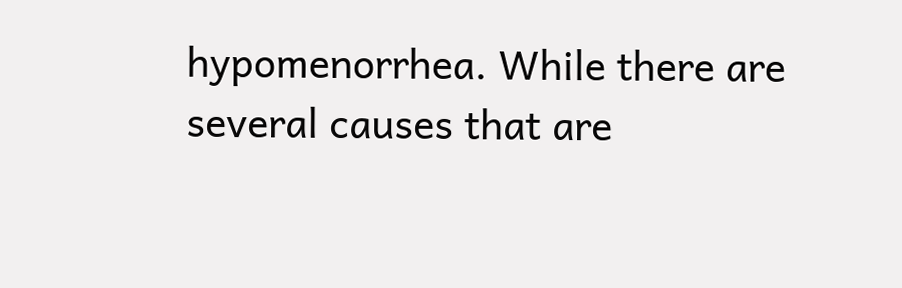hypomenorrhea. While there are several causes that are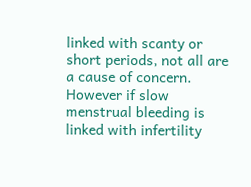linked with scanty or short periods, not all are a cause of concern. However if slow menstrual bleeding is linked with infertility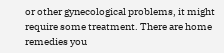or other gynecological problems, it might require some treatment. There are home remedies you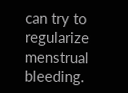can try to regularize menstrual bleeding.